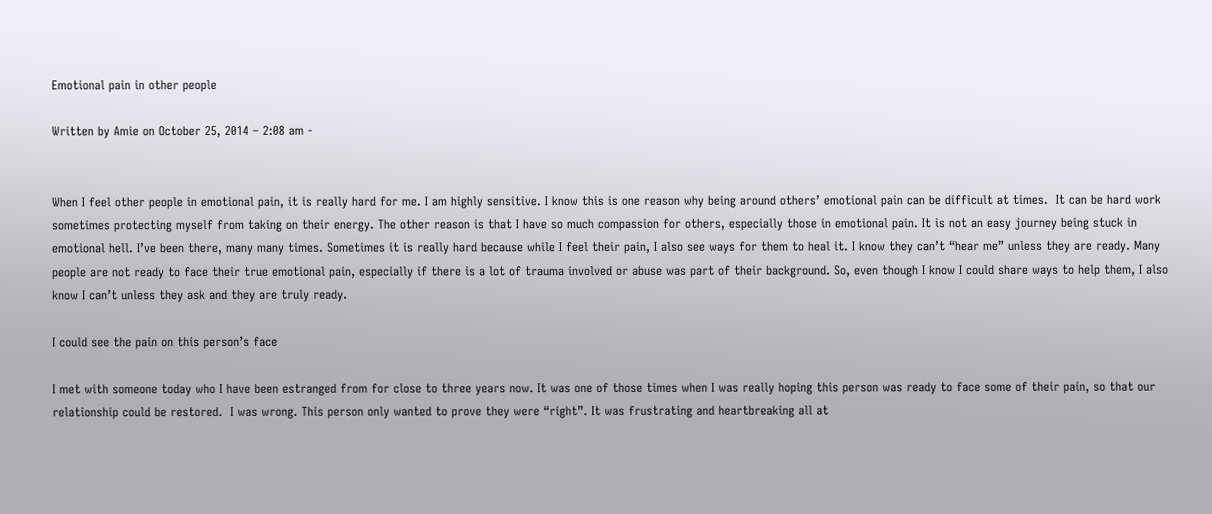Emotional pain in other people

Written by Amie on October 25, 2014 – 2:08 am -


When I feel other people in emotional pain, it is really hard for me. I am highly sensitive. I know this is one reason why being around others’ emotional pain can be difficult at times.  It can be hard work sometimes protecting myself from taking on their energy. The other reason is that I have so much compassion for others, especially those in emotional pain. It is not an easy journey being stuck in emotional hell. I’ve been there, many many times. Sometimes it is really hard because while I feel their pain, I also see ways for them to heal it. I know they can’t “hear me” unless they are ready. Many people are not ready to face their true emotional pain, especially if there is a lot of trauma involved or abuse was part of their background. So, even though I know I could share ways to help them, I also know I can’t unless they ask and they are truly ready.

I could see the pain on this person’s face

I met with someone today who I have been estranged from for close to three years now. It was one of those times when I was really hoping this person was ready to face some of their pain, so that our relationship could be restored.  I was wrong. This person only wanted to prove they were “right”. It was frustrating and heartbreaking all at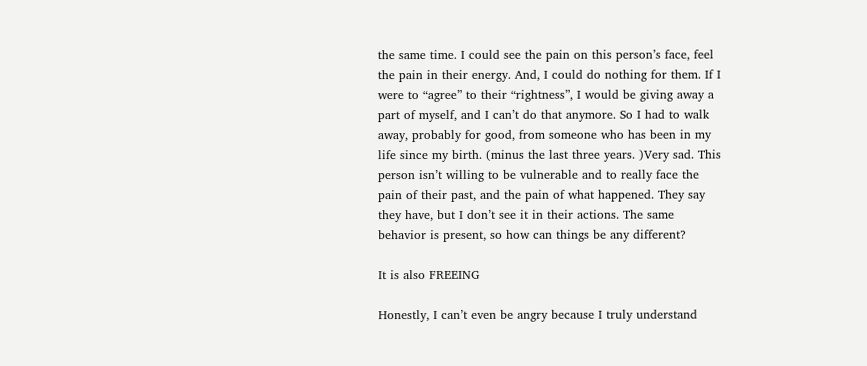the same time. I could see the pain on this person’s face, feel the pain in their energy. And, I could do nothing for them. If I were to “agree” to their “rightness”, I would be giving away a part of myself, and I can’t do that anymore. So I had to walk away, probably for good, from someone who has been in my life since my birth. (minus the last three years. )Very sad. This person isn’t willing to be vulnerable and to really face the pain of their past, and the pain of what happened. They say they have, but I don’t see it in their actions. The same behavior is present, so how can things be any different?

It is also FREEING

Honestly, I can’t even be angry because I truly understand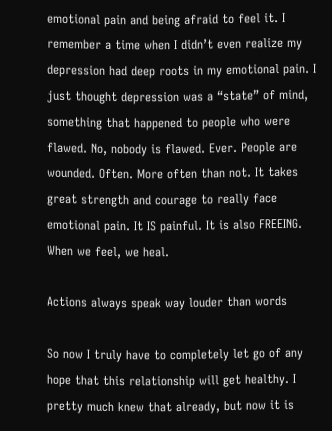emotional pain and being afraid to feel it. I remember a time when I didn’t even realize my depression had deep roots in my emotional pain. I just thought depression was a “state” of mind, something that happened to people who were flawed. No, nobody is flawed. Ever. People are wounded. Often. More often than not. It takes great strength and courage to really face emotional pain. It IS painful. It is also FREEING. When we feel, we heal.

Actions always speak way louder than words

So now I truly have to completely let go of any hope that this relationship will get healthy. I pretty much knew that already, but now it is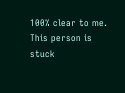100% clear to me. This person is stuck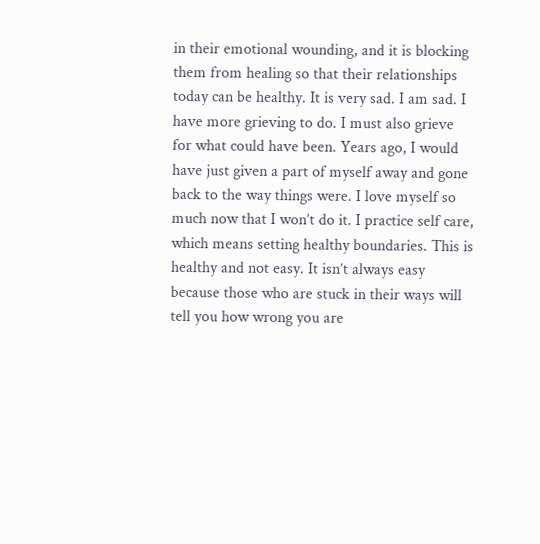in their emotional wounding, and it is blocking them from healing so that their relationships today can be healthy. It is very sad. I am sad. I have more grieving to do. I must also grieve for what could have been. Years ago, I would have just given a part of myself away and gone back to the way things were. I love myself so much now that I won’t do it. I practice self care, which means setting healthy boundaries. This is healthy and not easy. It isn’t always easy because those who are stuck in their ways will tell you how wrong you are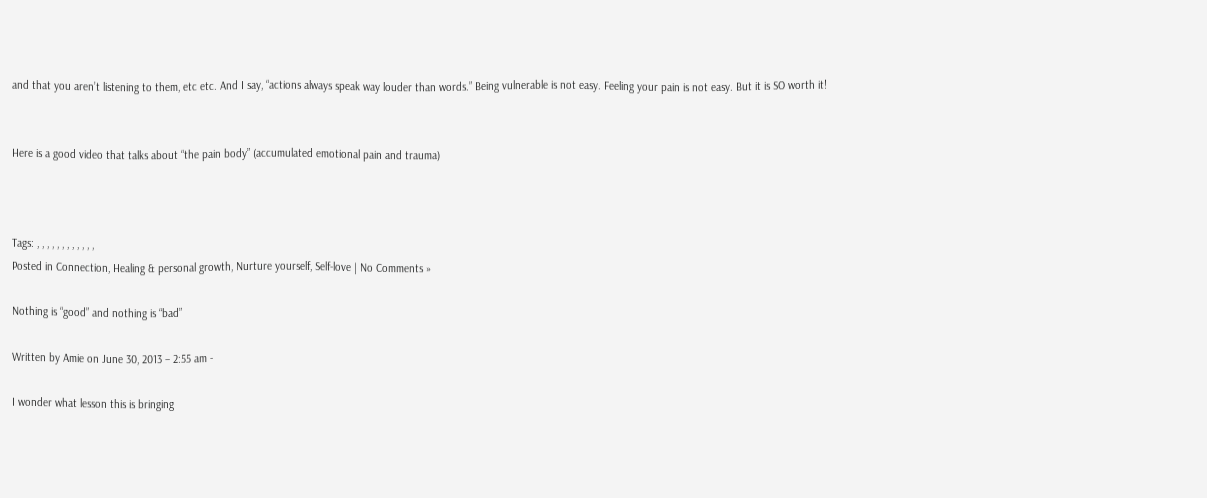and that you aren’t listening to them, etc etc. And I say, “actions always speak way louder than words.” Being vulnerable is not easy. Feeling your pain is not easy. But it is SO worth it!


Here is a good video that talks about “the pain body” (accumulated emotional pain and trauma)



Tags: , , , , , , , , , , , ,
Posted in Connection, Healing & personal growth, Nurture yourself, Self-love | No Comments »

Nothing is “good” and nothing is “bad”

Written by Amie on June 30, 2013 – 2:55 am -

I wonder what lesson this is bringing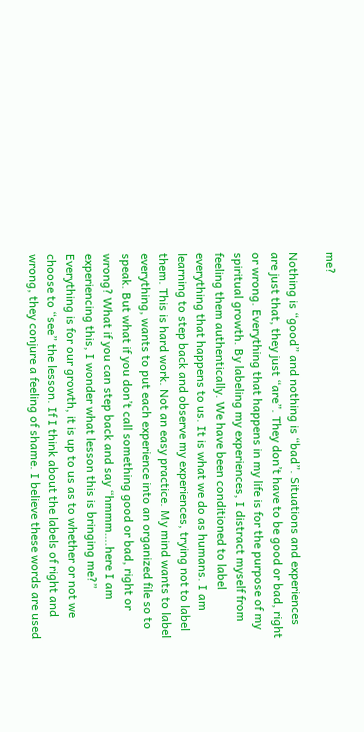me?

Nothing is “good” and nothing is “bad”. Situations and experiences are just that, they just “are”. They don’t have to be good or bad, right or wrong. Everything that happens in my life is for the purpose of my spiritual growth. By labeling my experiences, I distract myself from feeling them authentically. We have been conditioned to label everything that happens to us. It is what we do as humans. I am learning to step back and observe my experiences, trying not to label them. This is hard work. Not an easy practice. My mind wants to label everything, wants to put each experience into an organized file so to speak. But what if you don’t call something good or bad, right or wrong? What if you can step back and say “hmmm….here I am experiencing this, I wonder what lesson this is bringing me?” Everything is for our growth, it is up to us as to whether or not we choose to “see” the lesson. If I think about the labels of right and wrong, they conjure a feeling of shame. I believe these words are used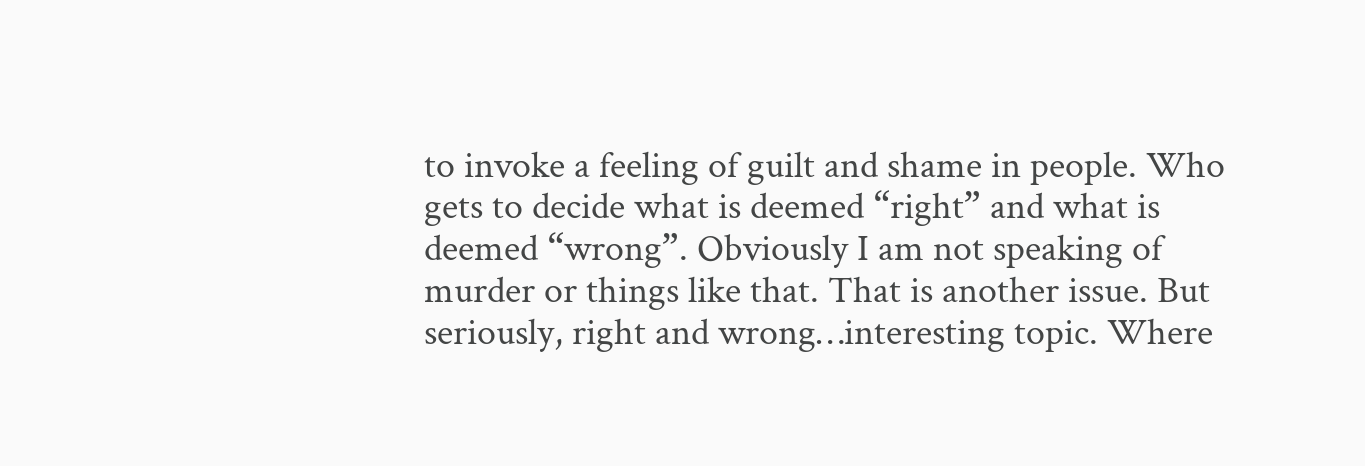to invoke a feeling of guilt and shame in people. Who gets to decide what is deemed “right” and what is deemed “wrong”. Obviously I am not speaking of murder or things like that. That is another issue. But seriously, right and wrong…interesting topic. Where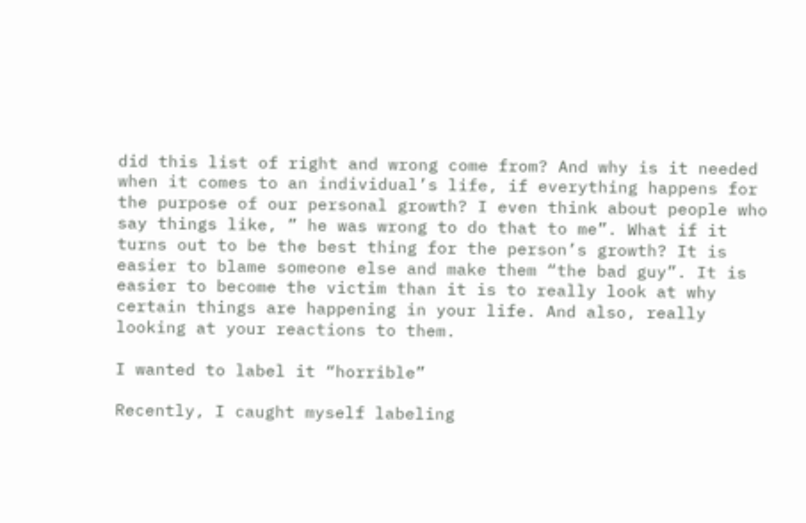did this list of right and wrong come from? And why is it needed when it comes to an individual’s life, if everything happens for the purpose of our personal growth? I even think about people who say things like, ” he was wrong to do that to me”. What if it turns out to be the best thing for the person’s growth? It is easier to blame someone else and make them “the bad guy”. It is easier to become the victim than it is to really look at why certain things are happening in your life. And also, really looking at your reactions to them.

I wanted to label it “horrible”

Recently, I caught myself labeling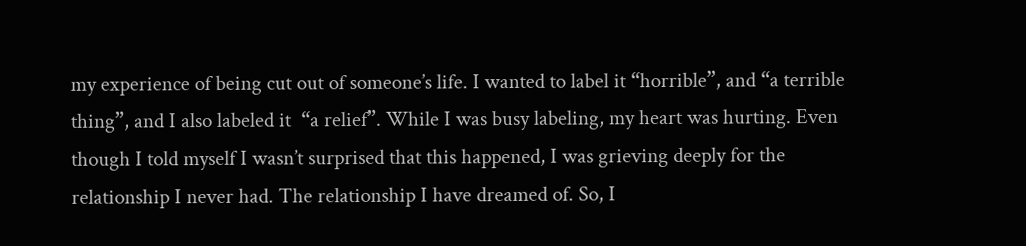my experience of being cut out of someone’s life. I wanted to label it “horrible”, and “a terrible thing”, and I also labeled it  “a relief”. While I was busy labeling, my heart was hurting. Even though I told myself I wasn’t surprised that this happened, I was grieving deeply for the relationship I never had. The relationship I have dreamed of. So, I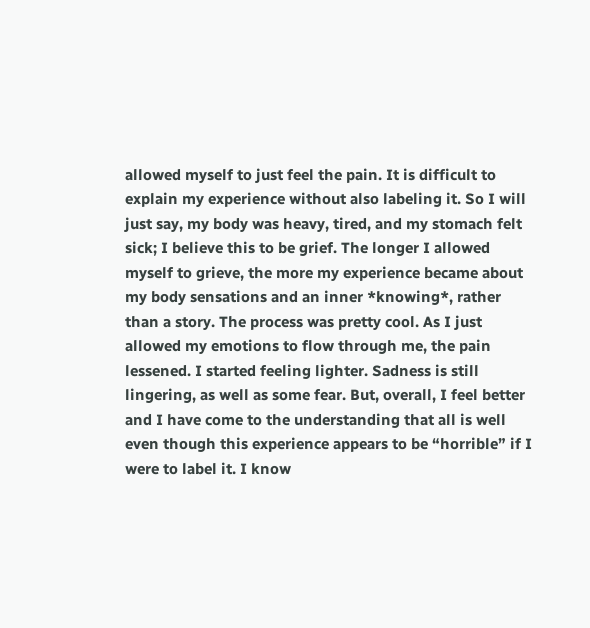allowed myself to just feel the pain. It is difficult to explain my experience without also labeling it. So I will just say, my body was heavy, tired, and my stomach felt sick; I believe this to be grief. The longer I allowed myself to grieve, the more my experience became about my body sensations and an inner *knowing*, rather than a story. The process was pretty cool. As I just allowed my emotions to flow through me, the pain lessened. I started feeling lighter. Sadness is still lingering, as well as some fear. But, overall, I feel better and I have come to the understanding that all is well even though this experience appears to be “horrible” if I were to label it. I know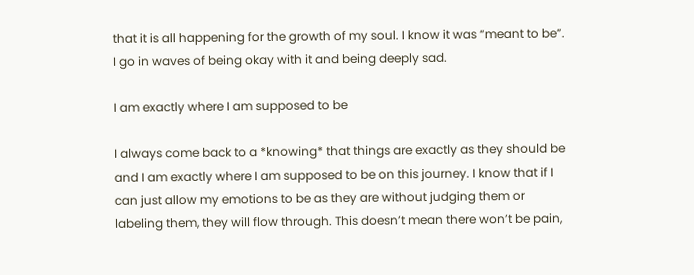that it is all happening for the growth of my soul. I know it was “meant to be”.  I go in waves of being okay with it and being deeply sad.

I am exactly where I am supposed to be

I always come back to a *knowing* that things are exactly as they should be and I am exactly where I am supposed to be on this journey. I know that if I can just allow my emotions to be as they are without judging them or labeling them, they will flow through. This doesn’t mean there won’t be pain,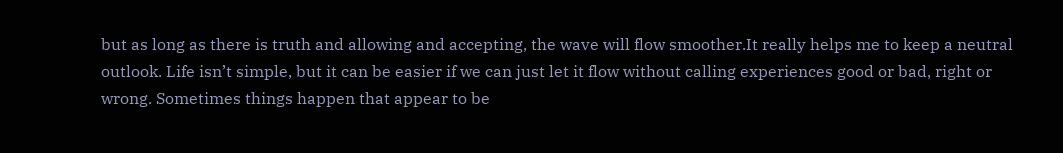but as long as there is truth and allowing and accepting, the wave will flow smoother.It really helps me to keep a neutral outlook. Life isn’t simple, but it can be easier if we can just let it flow without calling experiences good or bad, right or wrong. Sometimes things happen that appear to be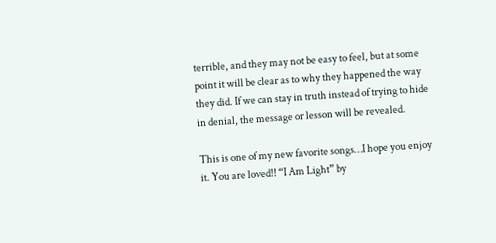terrible, and they may not be easy to feel, but at some point it will be clear as to why they happened the way they did. If we can stay in truth instead of trying to hide in denial, the message or lesson will be revealed.

This is one of my new favorite songs…I hope you enjoy it. You are loved!! “I Am Light” by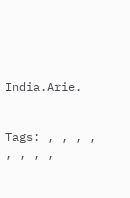India.Arie.


Tags: , , , , , , , ,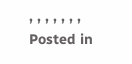, , , , , , ,
Posted in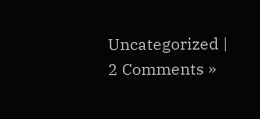Uncategorized | 2 Comments »